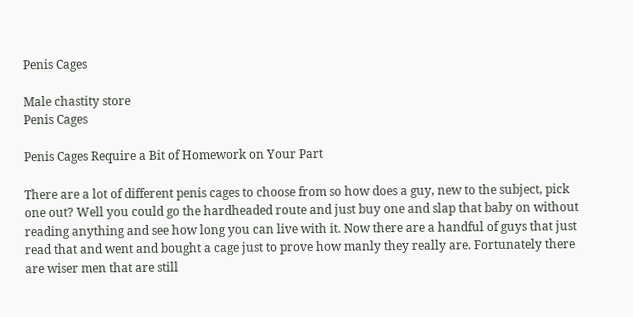Penis Cages

Male chastity store
Penis Cages

Penis Cages Require a Bit of Homework on Your Part

There are a lot of different penis cages to choose from so how does a guy, new to the subject, pick one out? Well you could go the hardheaded route and just buy one and slap that baby on without reading anything and see how long you can live with it. Now there are a handful of guys that just read that and went and bought a cage just to prove how manly they really are. Fortunately there are wiser men that are still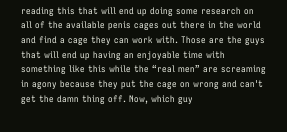reading this that will end up doing some research on all of the available penis cages out there in the world and find a cage they can work with. Those are the guys that will end up having an enjoyable time with something like this while the “real men” are screaming in agony because they put the cage on wrong and can't get the damn thing off. Now, which guy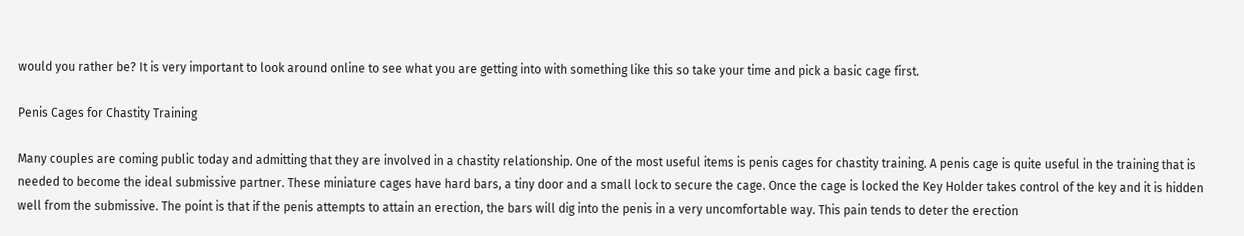would you rather be? It is very important to look around online to see what you are getting into with something like this so take your time and pick a basic cage first.

Penis Cages for Chastity Training

Many couples are coming public today and admitting that they are involved in a chastity relationship. One of the most useful items is penis cages for chastity training. A penis cage is quite useful in the training that is needed to become the ideal submissive partner. These miniature cages have hard bars, a tiny door and a small lock to secure the cage. Once the cage is locked the Key Holder takes control of the key and it is hidden well from the submissive. The point is that if the penis attempts to attain an erection, the bars will dig into the penis in a very uncomfortable way. This pain tends to deter the erection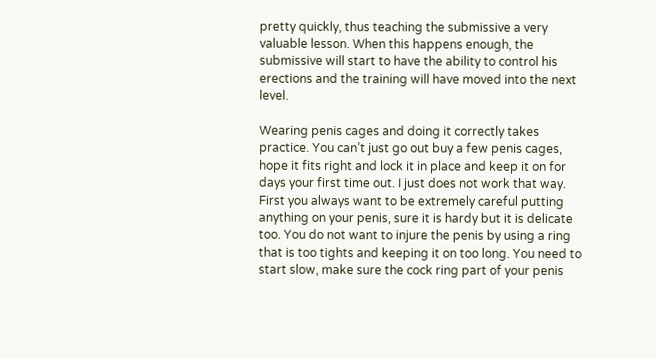pretty quickly, thus teaching the submissive a very valuable lesson. When this happens enough, the submissive will start to have the ability to control his erections and the training will have moved into the next level.

Wearing penis cages and doing it correctly takes practice. You can’t just go out buy a few penis cages, hope it fits right and lock it in place and keep it on for days your first time out. I just does not work that way. First you always want to be extremely careful putting anything on your penis, sure it is hardy but it is delicate too. You do not want to injure the penis by using a ring that is too tights and keeping it on too long. You need to start slow, make sure the cock ring part of your penis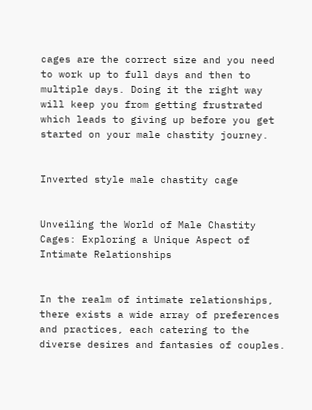cages are the correct size and you need to work up to full days and then to multiple days. Doing it the right way will keep you from getting frustrated which leads to giving up before you get started on your male chastity journey.


Inverted style male chastity cage


Unveiling the World of Male Chastity Cages: Exploring a Unique Aspect of Intimate Relationships


In the realm of intimate relationships, there exists a wide array of preferences and practices, each catering to the diverse desires and fantasies of couples.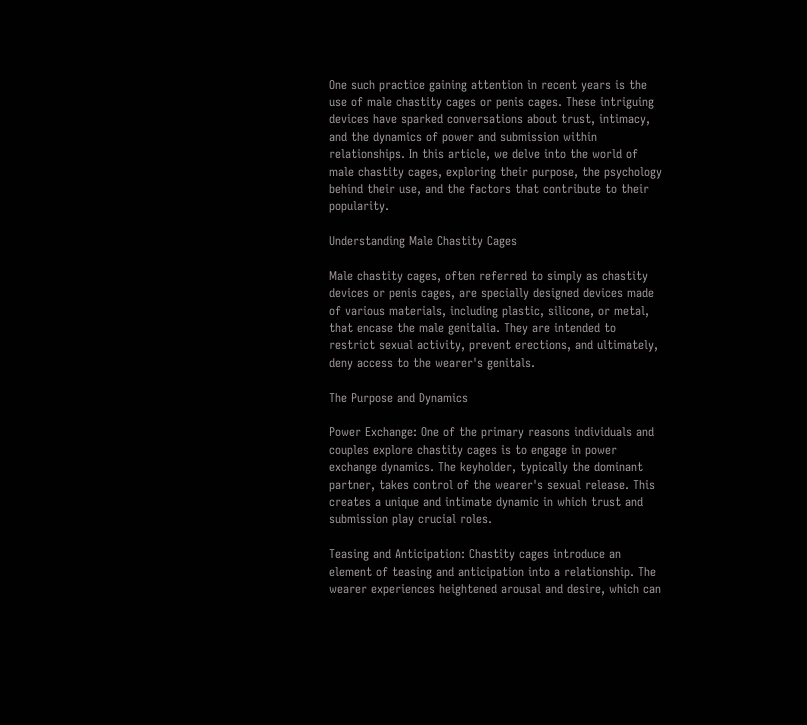One such practice gaining attention in recent years is the use of male chastity cages or penis cages. These intriguing devices have sparked conversations about trust, intimacy, and the dynamics of power and submission within relationships. In this article, we delve into the world of male chastity cages, exploring their purpose, the psychology behind their use, and the factors that contribute to their popularity.

Understanding Male Chastity Cages

Male chastity cages, often referred to simply as chastity devices or penis cages, are specially designed devices made of various materials, including plastic, silicone, or metal, that encase the male genitalia. They are intended to restrict sexual activity, prevent erections, and ultimately, deny access to the wearer's genitals.

The Purpose and Dynamics

Power Exchange: One of the primary reasons individuals and couples explore chastity cages is to engage in power exchange dynamics. The keyholder, typically the dominant partner, takes control of the wearer's sexual release. This creates a unique and intimate dynamic in which trust and submission play crucial roles.

Teasing and Anticipation: Chastity cages introduce an element of teasing and anticipation into a relationship. The wearer experiences heightened arousal and desire, which can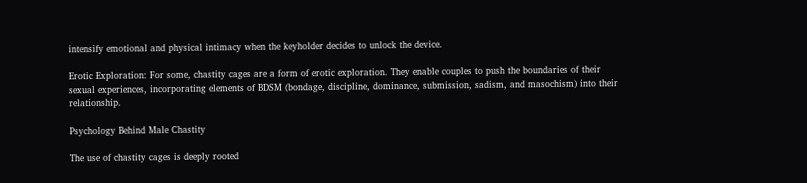intensify emotional and physical intimacy when the keyholder decides to unlock the device.

Erotic Exploration: For some, chastity cages are a form of erotic exploration. They enable couples to push the boundaries of their sexual experiences, incorporating elements of BDSM (bondage, discipline, dominance, submission, sadism, and masochism) into their relationship.

Psychology Behind Male Chastity

The use of chastity cages is deeply rooted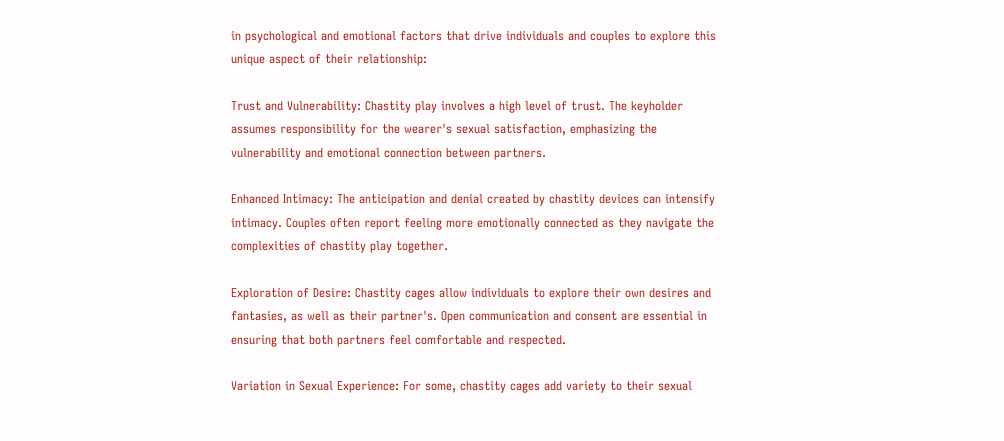in psychological and emotional factors that drive individuals and couples to explore this unique aspect of their relationship:

Trust and Vulnerability: Chastity play involves a high level of trust. The keyholder assumes responsibility for the wearer's sexual satisfaction, emphasizing the vulnerability and emotional connection between partners.

Enhanced Intimacy: The anticipation and denial created by chastity devices can intensify intimacy. Couples often report feeling more emotionally connected as they navigate the complexities of chastity play together.

Exploration of Desire: Chastity cages allow individuals to explore their own desires and fantasies, as well as their partner's. Open communication and consent are essential in ensuring that both partners feel comfortable and respected.

Variation in Sexual Experience: For some, chastity cages add variety to their sexual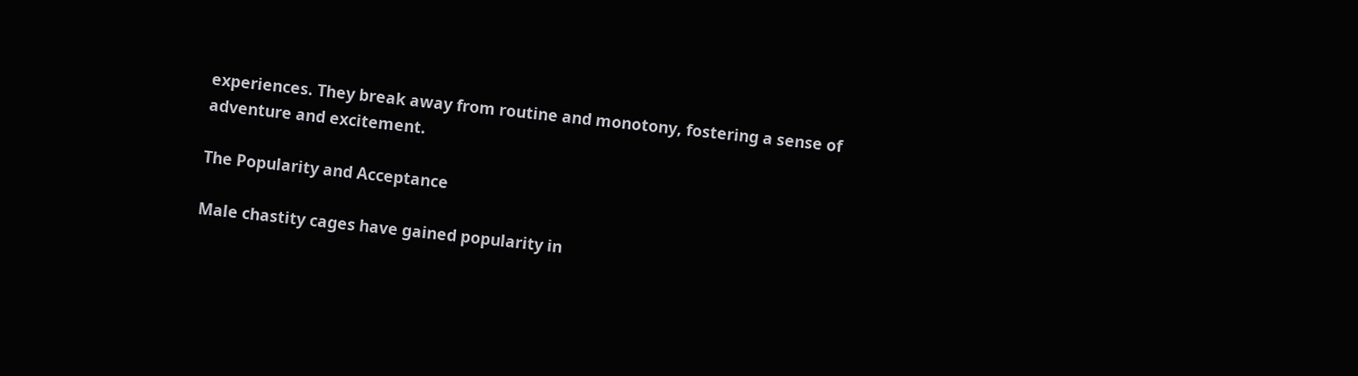experiences. They break away from routine and monotony, fostering a sense of adventure and excitement.

The Popularity and Acceptance

Male chastity cages have gained popularity in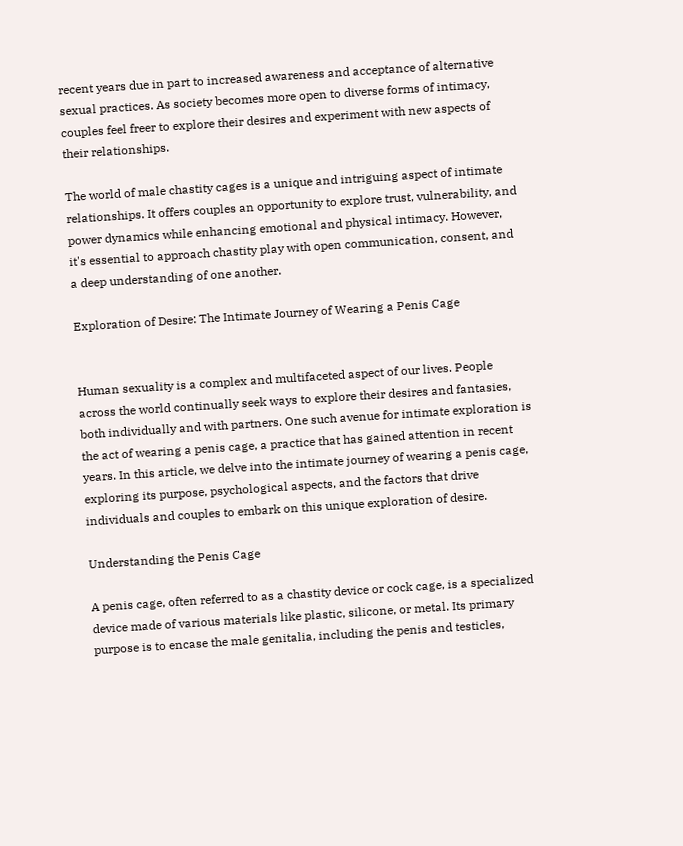recent years due in part to increased awareness and acceptance of alternative sexual practices. As society becomes more open to diverse forms of intimacy, couples feel freer to explore their desires and experiment with new aspects of their relationships.

The world of male chastity cages is a unique and intriguing aspect of intimate relationships. It offers couples an opportunity to explore trust, vulnerability, and power dynamics while enhancing emotional and physical intimacy. However, it's essential to approach chastity play with open communication, consent, and a deep understanding of one another.

Exploration of Desire: The Intimate Journey of Wearing a Penis Cage


Human sexuality is a complex and multifaceted aspect of our lives. People across the world continually seek ways to explore their desires and fantasies, both individually and with partners. One such avenue for intimate exploration is the act of wearing a penis cage, a practice that has gained attention in recent years. In this article, we delve into the intimate journey of wearing a penis cage, exploring its purpose, psychological aspects, and the factors that drive individuals and couples to embark on this unique exploration of desire.

Understanding the Penis Cage

A penis cage, often referred to as a chastity device or cock cage, is a specialized device made of various materials like plastic, silicone, or metal. Its primary purpose is to encase the male genitalia, including the penis and testicles,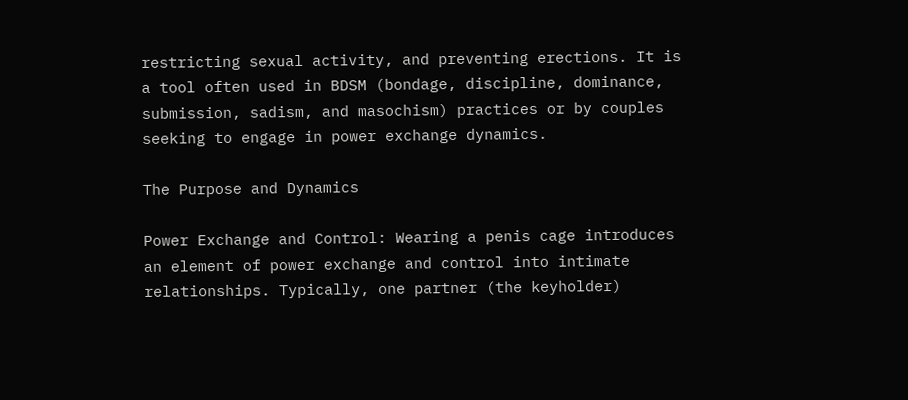restricting sexual activity, and preventing erections. It is a tool often used in BDSM (bondage, discipline, dominance, submission, sadism, and masochism) practices or by couples seeking to engage in power exchange dynamics.

The Purpose and Dynamics

Power Exchange and Control: Wearing a penis cage introduces an element of power exchange and control into intimate relationships. Typically, one partner (the keyholder)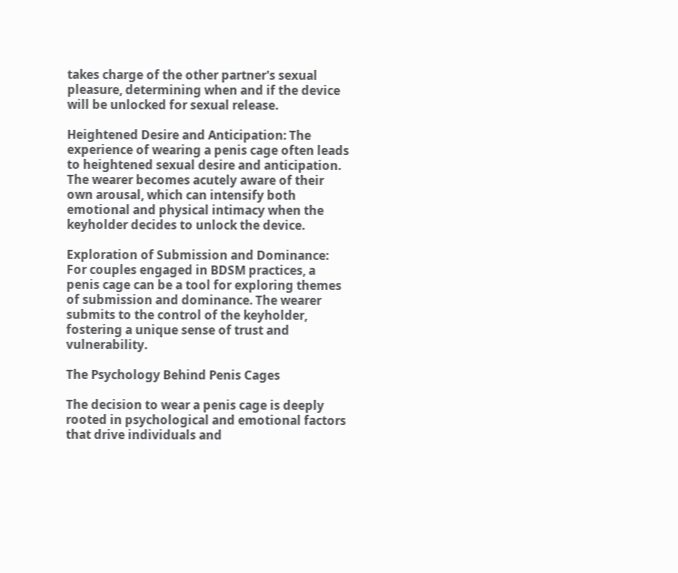takes charge of the other partner's sexual pleasure, determining when and if the device will be unlocked for sexual release.

Heightened Desire and Anticipation: The experience of wearing a penis cage often leads to heightened sexual desire and anticipation. The wearer becomes acutely aware of their own arousal, which can intensify both emotional and physical intimacy when the keyholder decides to unlock the device.

Exploration of Submission and Dominance: For couples engaged in BDSM practices, a penis cage can be a tool for exploring themes of submission and dominance. The wearer submits to the control of the keyholder, fostering a unique sense of trust and vulnerability.

The Psychology Behind Penis Cages

The decision to wear a penis cage is deeply rooted in psychological and emotional factors that drive individuals and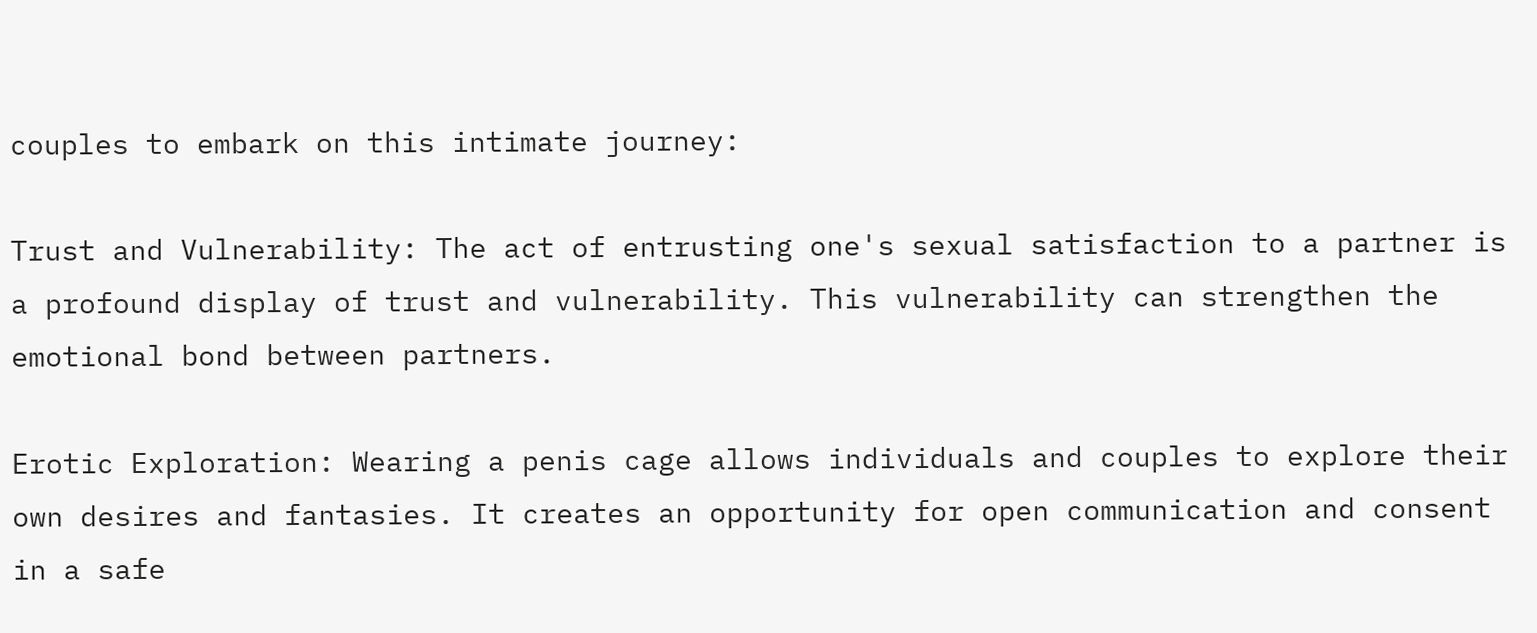couples to embark on this intimate journey:

Trust and Vulnerability: The act of entrusting one's sexual satisfaction to a partner is a profound display of trust and vulnerability. This vulnerability can strengthen the emotional bond between partners.

Erotic Exploration: Wearing a penis cage allows individuals and couples to explore their own desires and fantasies. It creates an opportunity for open communication and consent in a safe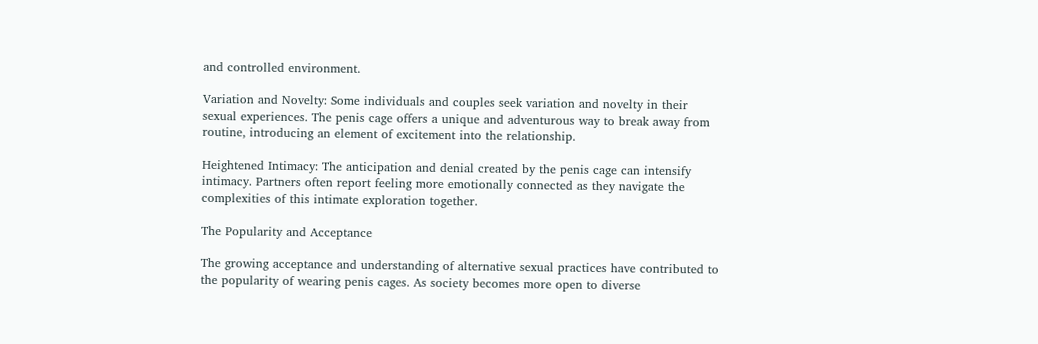and controlled environment.

Variation and Novelty: Some individuals and couples seek variation and novelty in their sexual experiences. The penis cage offers a unique and adventurous way to break away from routine, introducing an element of excitement into the relationship.

Heightened Intimacy: The anticipation and denial created by the penis cage can intensify intimacy. Partners often report feeling more emotionally connected as they navigate the complexities of this intimate exploration together.

The Popularity and Acceptance

The growing acceptance and understanding of alternative sexual practices have contributed to the popularity of wearing penis cages. As society becomes more open to diverse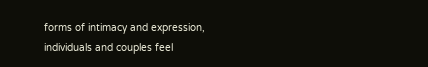forms of intimacy and expression, individuals and couples feel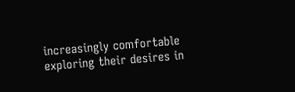increasingly comfortable exploring their desires in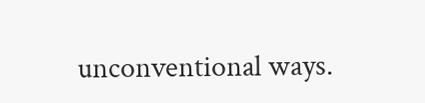unconventional ways.